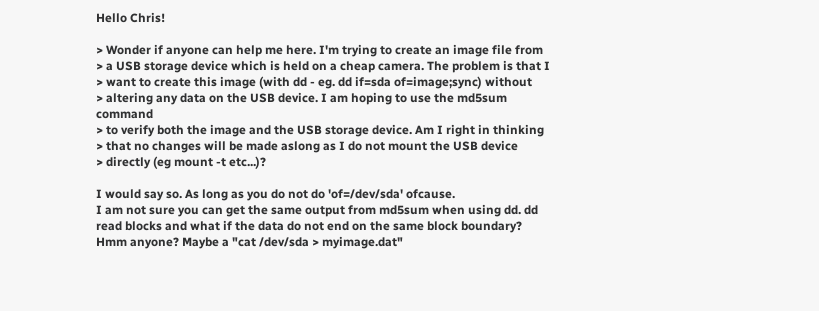Hello Chris!

> Wonder if anyone can help me here. I'm trying to create an image file from
> a USB storage device which is held on a cheap camera. The problem is that I
> want to create this image (with dd - eg. dd if=sda of=image;sync) without
> altering any data on the USB device. I am hoping to use the md5sum command
> to verify both the image and the USB storage device. Am I right in thinking
> that no changes will be made aslong as I do not mount the USB device
> directly (eg mount -t etc...)?

I would say so. As long as you do not do 'of=/dev/sda' ofcause.
I am not sure you can get the same output from md5sum when using dd. dd
read blocks and what if the data do not end on the same block boundary?
Hmm anyone? Maybe a "cat /dev/sda > myimage.dat"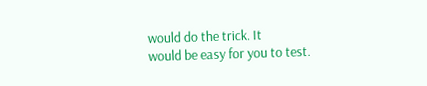would do the trick. It
would be easy for you to test.